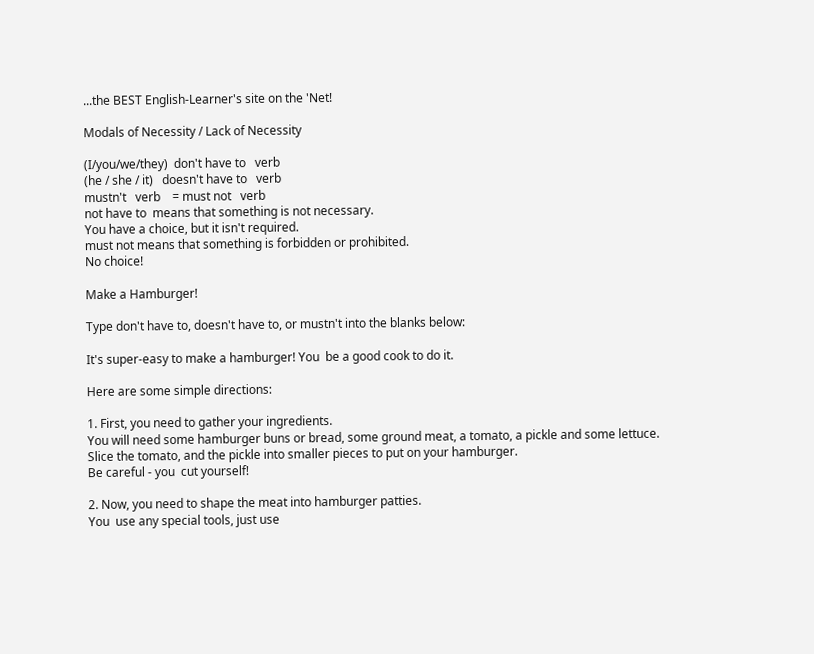...the BEST English-Learner's site on the 'Net!

Modals of Necessity / Lack of Necessity

(I/you/we/they)  don't have to   verb
(he / she / it)   doesn't have to   verb
mustn't   verb    = must not   verb
not have to  means that something is not necessary.
You have a choice, but it isn't required.
must not means that something is forbidden or prohibited.
No choice!

Make a Hamburger!

Type don't have to, doesn't have to, or mustn't into the blanks below:

It's super-easy to make a hamburger! You  be a good cook to do it.

Here are some simple directions:

1. First, you need to gather your ingredients.
You will need some hamburger buns or bread, some ground meat, a tomato, a pickle and some lettuce.
Slice the tomato, and the pickle into smaller pieces to put on your hamburger.
Be careful - you  cut yourself!

2. Now, you need to shape the meat into hamburger patties.
You  use any special tools, just use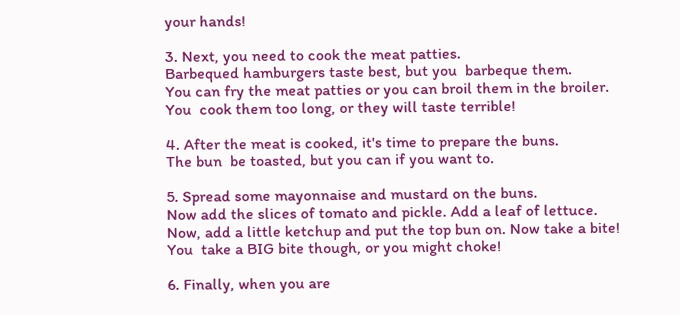your hands!

3. Next, you need to cook the meat patties.
Barbequed hamburgers taste best, but you  barbeque them.
You can fry the meat patties or you can broil them in the broiler.
You  cook them too long, or they will taste terrible!

4. After the meat is cooked, it's time to prepare the buns.
The bun  be toasted, but you can if you want to.

5. Spread some mayonnaise and mustard on the buns.
Now add the slices of tomato and pickle. Add a leaf of lettuce.
Now, add a little ketchup and put the top bun on. Now take a bite!
You  take a BIG bite though, or you might choke!

6. Finally, when you are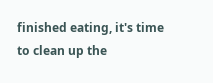finished eating, it's time to clean up the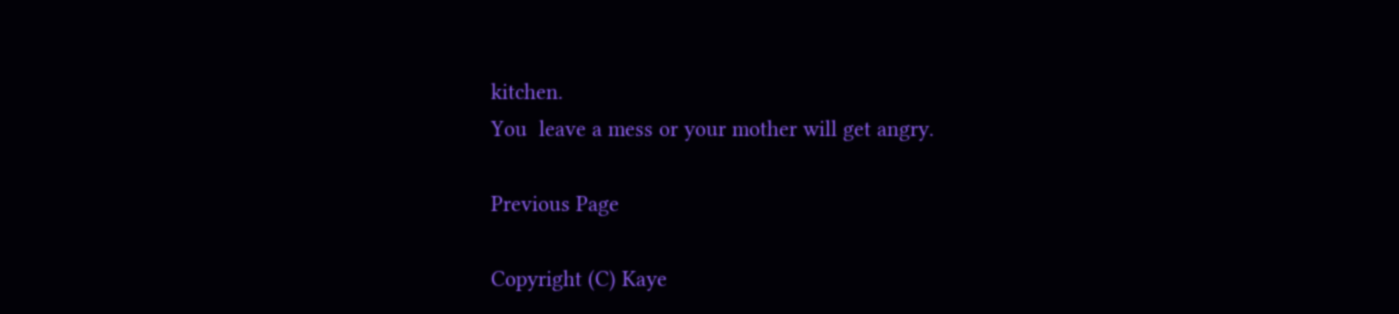kitchen.
You  leave a mess or your mother will get angry.

Previous Page

Copyright (C) Kaye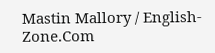Mastin Mallory / English-Zone.Com